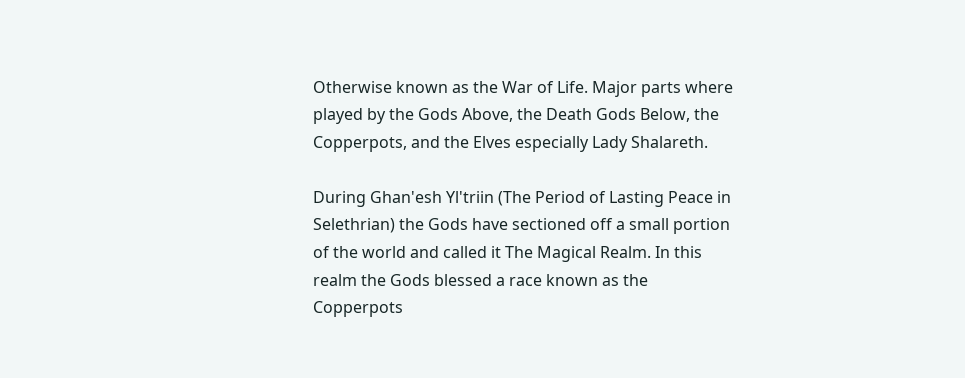Otherwise known as the War of Life. Major parts where played by the Gods Above, the Death Gods Below, the Copperpots, and the Elves especially Lady Shalareth.

During Ghan'esh Yl'triin (The Period of Lasting Peace in Selethrian) the Gods have sectioned off a small portion of the world and called it The Magical Realm. In this realm the Gods blessed a race known as the Copperpots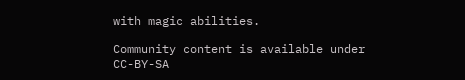with magic abilities.

Community content is available under CC-BY-SA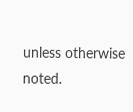unless otherwise noted.